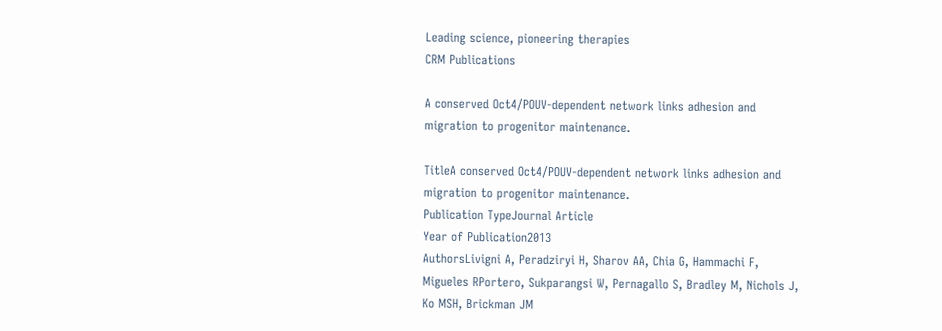Leading science, pioneering therapies
CRM Publications

A conserved Oct4/POUV-dependent network links adhesion and migration to progenitor maintenance.

TitleA conserved Oct4/POUV-dependent network links adhesion and migration to progenitor maintenance.
Publication TypeJournal Article
Year of Publication2013
AuthorsLivigni A, Peradziryi H, Sharov AA, Chia G, Hammachi F, Migueles RPortero, Sukparangsi W, Pernagallo S, Bradley M, Nichols J, Ko MSH, Brickman JM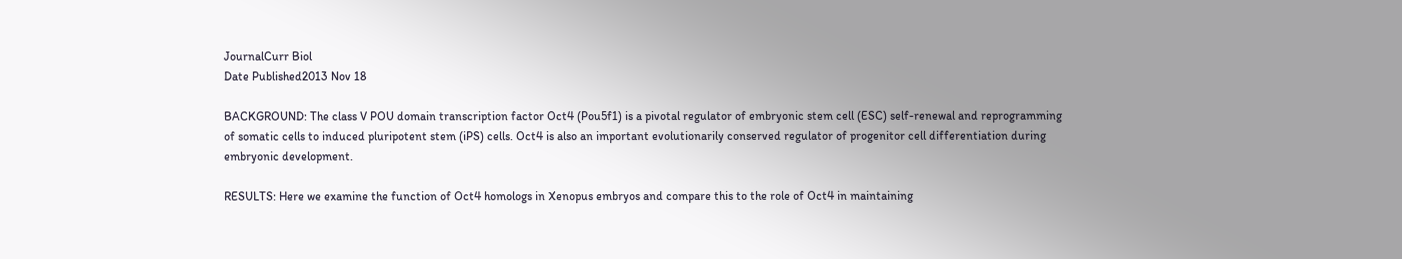JournalCurr Biol
Date Published2013 Nov 18

BACKGROUND: The class V POU domain transcription factor Oct4 (Pou5f1) is a pivotal regulator of embryonic stem cell (ESC) self-renewal and reprogramming of somatic cells to induced pluripotent stem (iPS) cells. Oct4 is also an important evolutionarily conserved regulator of progenitor cell differentiation during embryonic development.

RESULTS: Here we examine the function of Oct4 homologs in Xenopus embryos and compare this to the role of Oct4 in maintaining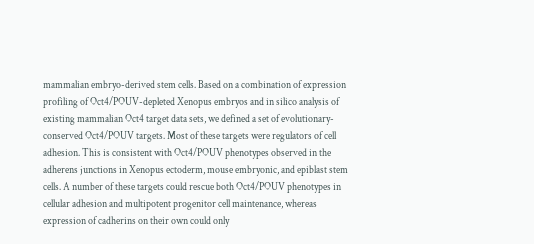mammalian embryo-derived stem cells. Based on a combination of expression profiling of Oct4/POUV-depleted Xenopus embryos and in silico analysis of existing mammalian Oct4 target data sets, we defined a set of evolutionary-conserved Oct4/POUV targets. Most of these targets were regulators of cell adhesion. This is consistent with Oct4/POUV phenotypes observed in the adherens junctions in Xenopus ectoderm, mouse embryonic, and epiblast stem cells. A number of these targets could rescue both Oct4/POUV phenotypes in cellular adhesion and multipotent progenitor cell maintenance, whereas expression of cadherins on their own could only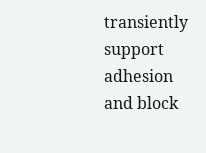transiently support adhesion and block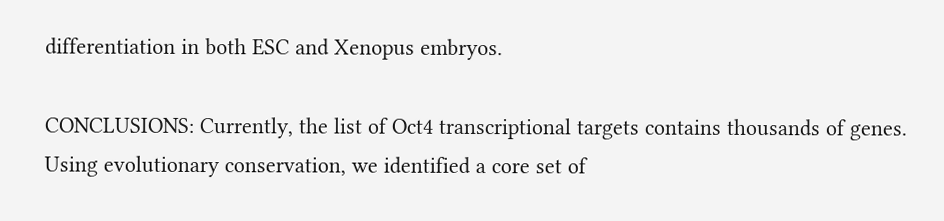differentiation in both ESC and Xenopus embryos.

CONCLUSIONS: Currently, the list of Oct4 transcriptional targets contains thousands of genes. Using evolutionary conservation, we identified a core set of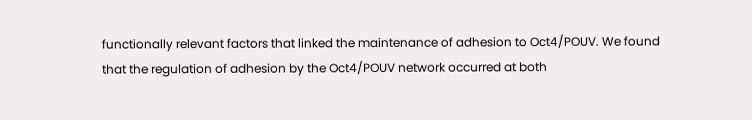functionally relevant factors that linked the maintenance of adhesion to Oct4/POUV. We found that the regulation of adhesion by the Oct4/POUV network occurred at both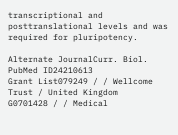transcriptional and posttranslational levels and was required for pluripotency.

Alternate JournalCurr. Biol.
PubMed ID24210613
Grant List079249 / / Wellcome Trust / United Kingdom
G0701428 / / Medical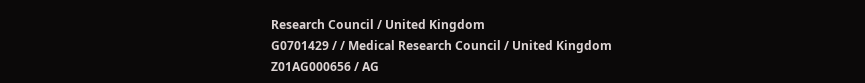Research Council / United Kingdom
G0701429 / / Medical Research Council / United Kingdom
Z01AG000656 / AG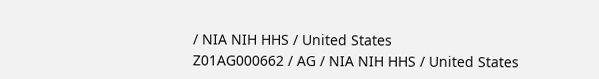/ NIA NIH HHS / United States
Z01AG000662 / AG / NIA NIH HHS / United States